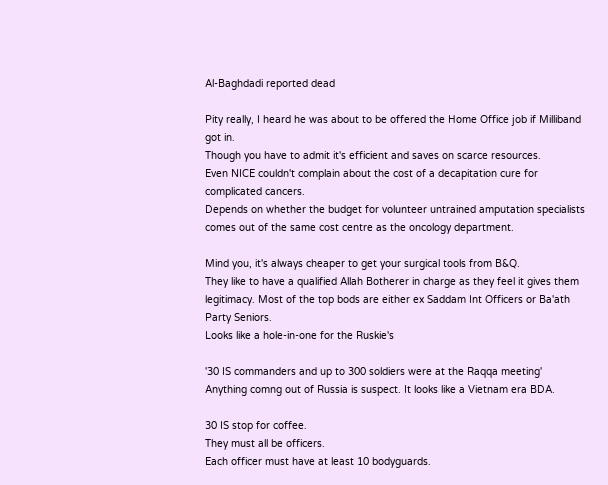Al-Baghdadi reported dead

Pity really, I heard he was about to be offered the Home Office job if Milliband got in.
Though you have to admit it's efficient and saves on scarce resources.
Even NICE couldn't complain about the cost of a decapitation cure for complicated cancers.
Depends on whether the budget for volunteer untrained amputation specialists comes out of the same cost centre as the oncology department.

Mind you, it's always cheaper to get your surgical tools from B&Q.
They like to have a qualified Allah Botherer in charge as they feel it gives them legitimacy. Most of the top bods are either ex Saddam Int Officers or Ba'ath Party Seniors.
Looks like a hole-in-one for the Ruskie's

'30 IS commanders and up to 300 soldiers were at the Raqqa meeting'
Anything comng out of Russia is suspect. It looks like a Vietnam era BDA.

30 IS stop for coffee.
They must all be officers.
Each officer must have at least 10 bodyguards.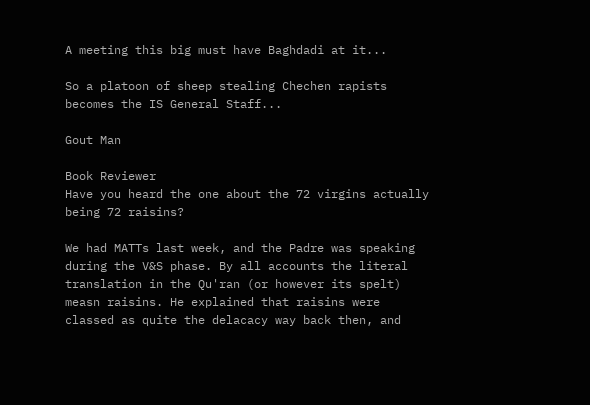A meeting this big must have Baghdadi at it...

So a platoon of sheep stealing Chechen rapists becomes the IS General Staff...

Gout Man

Book Reviewer
Have you heard the one about the 72 virgins actually being 72 raisins?

We had MATTs last week, and the Padre was speaking during the V&S phase. By all accounts the literal translation in the Qu'ran (or however its spelt) measn raisins. He explained that raisins were classed as quite the delacacy way back then, and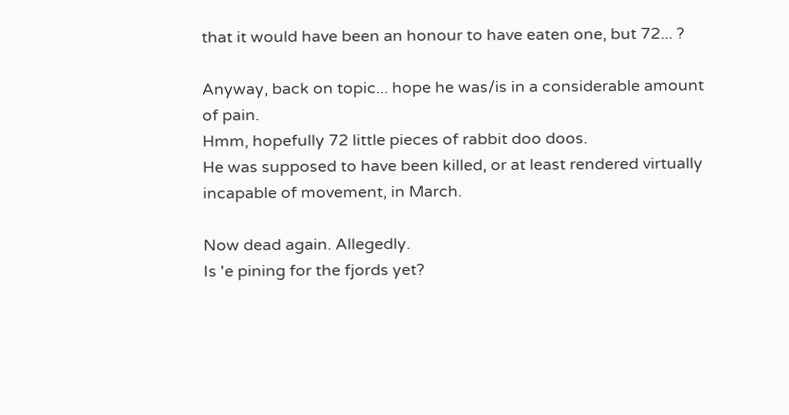that it would have been an honour to have eaten one, but 72... ?

Anyway, back on topic... hope he was/is in a considerable amount of pain.
Hmm, hopefully 72 little pieces of rabbit doo doos.
He was supposed to have been killed, or at least rendered virtually incapable of movement, in March.

Now dead again. Allegedly.
Is 'e pining for the fjords yet?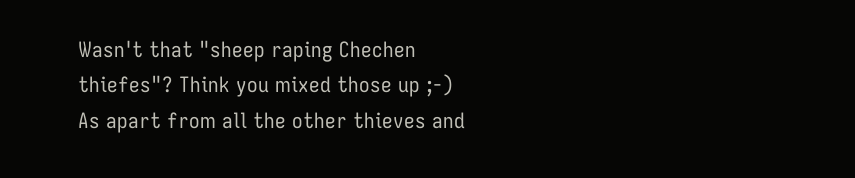Wasn't that "sheep raping Chechen thiefes"? Think you mixed those up ;-)
As apart from all the other thieves and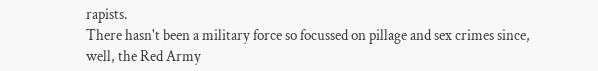rapists.
There hasn't been a military force so focussed on pillage and sex crimes since, well, the Red Army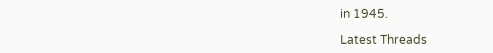in 1945.

Latest Threads